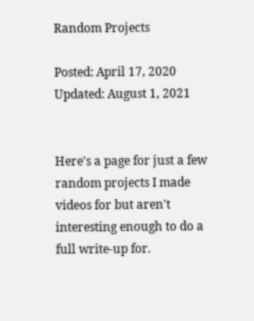Random Projects

Posted: April 17, 2020
Updated: August 1, 2021


Here's a page for just a few random projects I made videos for but aren't interesting enough to do a full write-up for.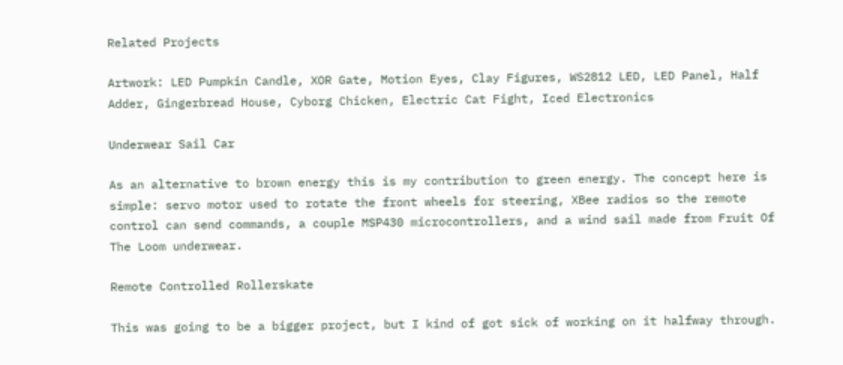Related Projects

Artwork: LED Pumpkin Candle, XOR Gate, Motion Eyes, Clay Figures, WS2812 LED, LED Panel, Half Adder, Gingerbread House, Cyborg Chicken, Electric Cat Fight, Iced Electronics

Underwear Sail Car

As an alternative to brown energy this is my contribution to green energy. The concept here is simple: servo motor used to rotate the front wheels for steering, XBee radios so the remote control can send commands, a couple MSP430 microcontrollers, and a wind sail made from Fruit Of The Loom underwear.

Remote Controlled Rollerskate

This was going to be a bigger project, but I kind of got sick of working on it halfway through.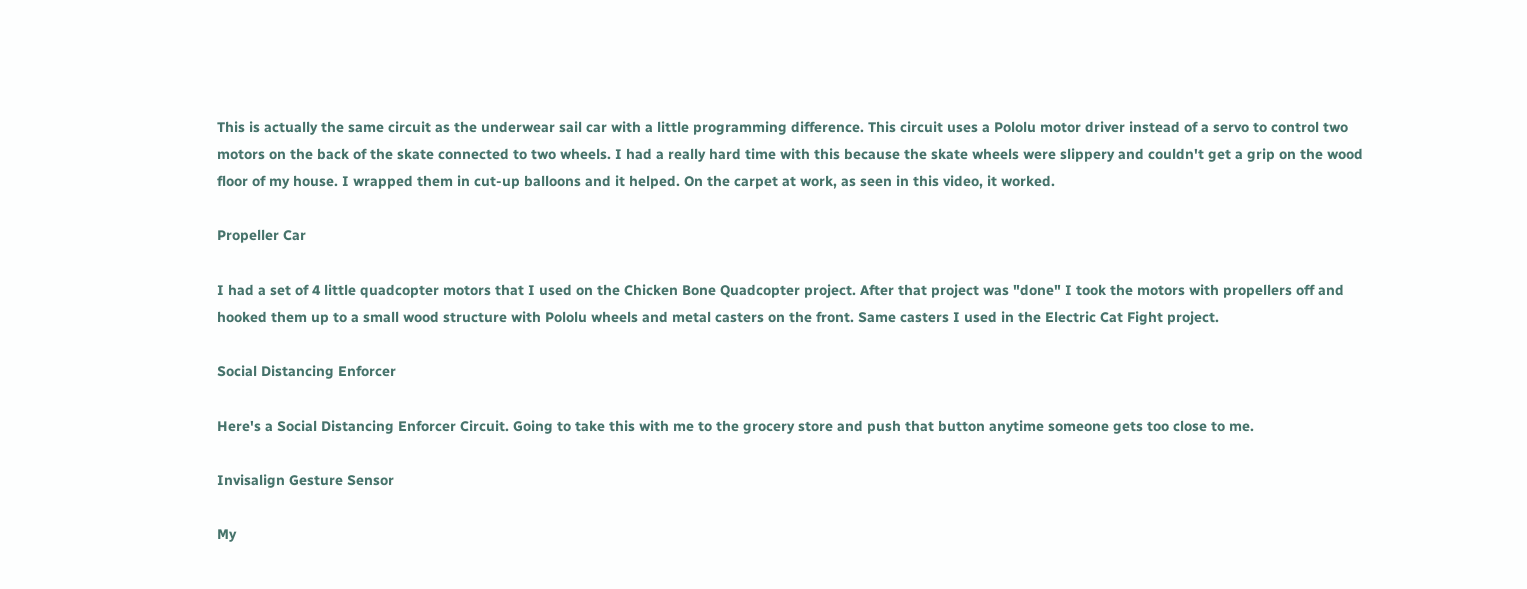This is actually the same circuit as the underwear sail car with a little programming difference. This circuit uses a Pololu motor driver instead of a servo to control two motors on the back of the skate connected to two wheels. I had a really hard time with this because the skate wheels were slippery and couldn't get a grip on the wood floor of my house. I wrapped them in cut-up balloons and it helped. On the carpet at work, as seen in this video, it worked.

Propeller Car

I had a set of 4 little quadcopter motors that I used on the Chicken Bone Quadcopter project. After that project was "done" I took the motors with propellers off and hooked them up to a small wood structure with Pololu wheels and metal casters on the front. Same casters I used in the Electric Cat Fight project.

Social Distancing Enforcer

Here's a Social Distancing Enforcer Circuit. Going to take this with me to the grocery store and push that button anytime someone gets too close to me.

Invisalign Gesture Sensor

My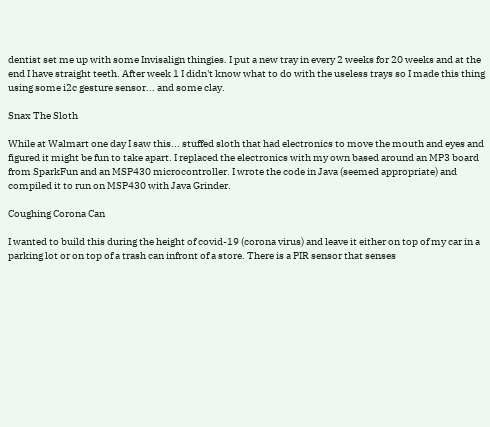dentist set me up with some Invisalign thingies. I put a new tray in every 2 weeks for 20 weeks and at the end I have straight teeth. After week 1 I didn't know what to do with the useless trays so I made this thing using some i2c gesture sensor... and some clay.

Snax The Sloth

While at Walmart one day I saw this... stuffed sloth that had electronics to move the mouth and eyes and figured it might be fun to take apart. I replaced the electronics with my own based around an MP3 board from SparkFun and an MSP430 microcontroller. I wrote the code in Java (seemed appropriate) and compiled it to run on MSP430 with Java Grinder.

Coughing Corona Can

I wanted to build this during the height of covid-19 (corona virus) and leave it either on top of my car in a parking lot or on top of a trash can infront of a store. There is a PIR sensor that senses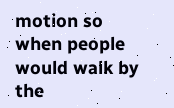motion so when people would walk by the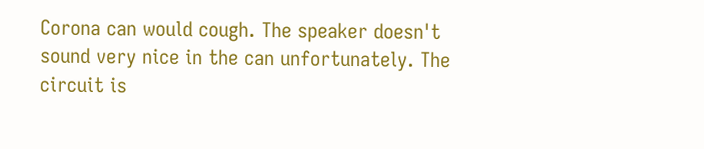Corona can would cough. The speaker doesn't sound very nice in the can unfortunately. The circuit is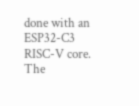done with an ESP32-C3 RISC-V core. The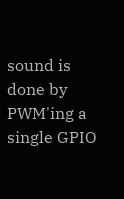sound is done by PWM'ing a single GPIO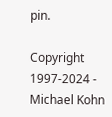pin.

Copyright 1997-2024 - Michael Kohn